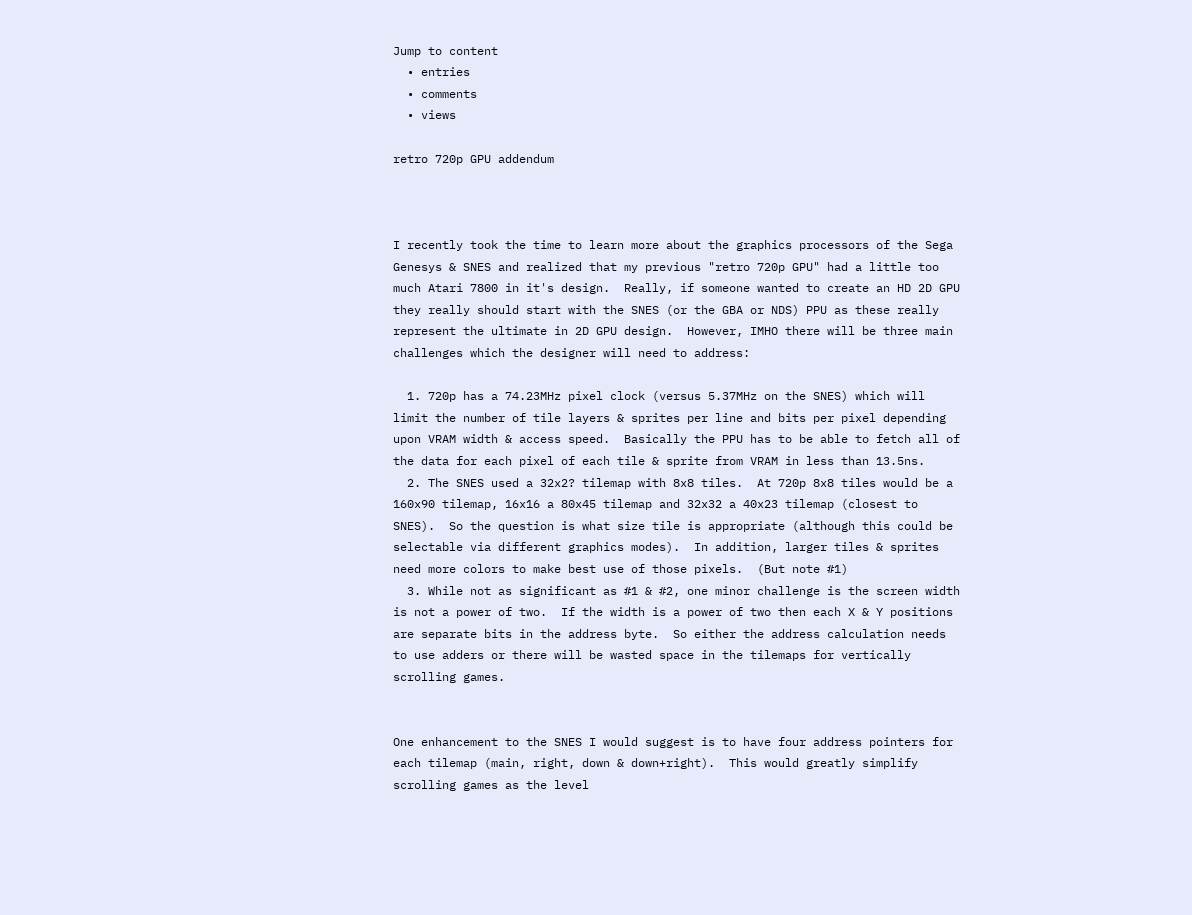Jump to content
  • entries
  • comments
  • views

retro 720p GPU addendum



I recently took the time to learn more about the graphics processors of the Sega Genesys & SNES and realized that my previous "retro 720p GPU" had a little too much Atari 7800 in it's design.  Really, if someone wanted to create an HD 2D GPU they really should start with the SNES (or the GBA or NDS) PPU as these really represent the ultimate in 2D GPU design.  However, IMHO there will be three main challenges which the designer will need to address:

  1. 720p has a 74.23MHz pixel clock (versus 5.37MHz on the SNES) which will limit the number of tile layers & sprites per line and bits per pixel depending upon VRAM width & access speed.  Basically the PPU has to be able to fetch all of the data for each pixel of each tile & sprite from VRAM in less than 13.5ns.
  2. The SNES used a 32x2? tilemap with 8x8 tiles.  At 720p 8x8 tiles would be a 160x90 tilemap, 16x16 a 80x45 tilemap and 32x32 a 40x23 tilemap (closest to SNES).  So the question is what size tile is appropriate (although this could be selectable via different graphics modes).  In addition, larger tiles & sprites need more colors to make best use of those pixels.  (But note #1)
  3. While not as significant as #1 & #2, one minor challenge is the screen width is not a power of two.  If the width is a power of two then each X & Y positions are separate bits in the address byte.  So either the address calculation needs to use adders or there will be wasted space in the tilemaps for vertically scrolling games.


One enhancement to the SNES I would suggest is to have four address pointers for each tilemap (main, right, down & down+right).  This would greatly simplify scrolling games as the level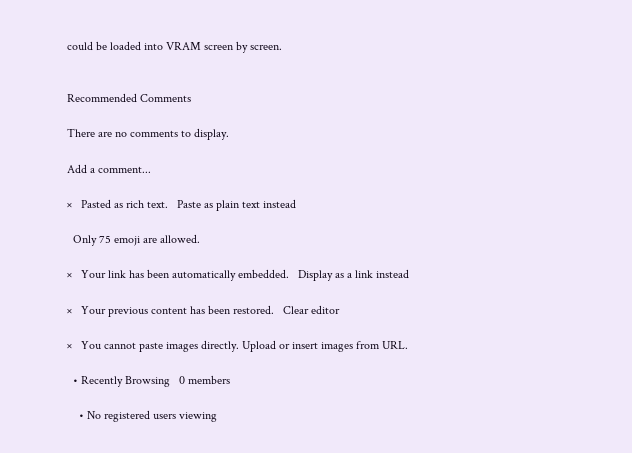could be loaded into VRAM screen by screen.


Recommended Comments

There are no comments to display.

Add a comment...

×   Pasted as rich text.   Paste as plain text instead

  Only 75 emoji are allowed.

×   Your link has been automatically embedded.   Display as a link instead

×   Your previous content has been restored.   Clear editor

×   You cannot paste images directly. Upload or insert images from URL.

  • Recently Browsing   0 members

    • No registered users viewing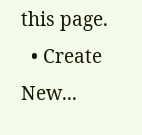this page.
  • Create New...